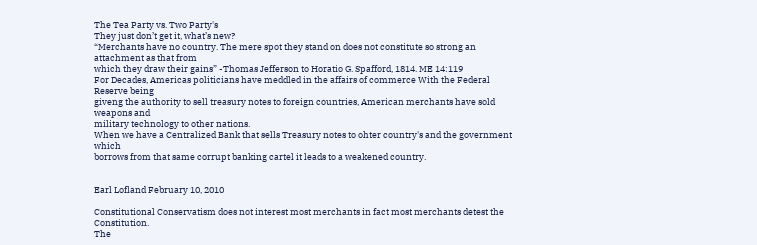The Tea Party vs. Two Party's
They just don’t get it, what’s new?
“Merchants have no country. The mere spot they stand on does not constitute so strong an attachment as that from
which they draw their gains” -Thomas Jefferson to Horatio G. Spafford, 1814. ME 14:119
For Decades, Americas politicians have meddled in the affairs of commerce With the Federal Reserve being
giveng the authority to sell treasury notes to foreign countries, American merchants have sold weapons and
military technology to other nations.
When we have a Centralized Bank that sells Treasury notes to ohter country's and the government which
borrows from that same corrupt banking cartel it leads to a weakened country.


Earl Lofland February 10, 2010

Constitutional Conservatism does not interest most merchants in fact most merchants detest the Constitution.
The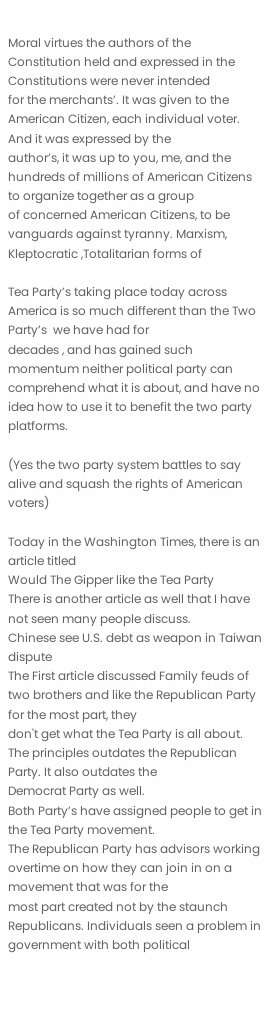Moral virtues the authors of the Constitution held and expressed in the Constitutions were never intended
for the merchants’. It was given to the American Citizen, each individual voter.  And it was expressed by the
author’s, it was up to you, me, and the hundreds of millions of American Citizens to organize together as a group
of concerned American Citizens, to be vanguards against tyranny. Marxism, Kleptocratic ,Totalitarian forms of

Tea Party’s taking place today across America is so much different than the Two Party’s  we have had for
decades , and has gained such momentum neither political party can comprehend what it is about, and have no
idea how to use it to benefit the two party platforms.

(Yes the two party system battles to say alive and squash the rights of American voters)

Today in the Washington Times, there is an article titled
Would The Gipper like the Tea Party
There is another article as well that I have not seen many people discuss.
Chinese see U.S. debt as weapon in Taiwan dispute
The First article discussed Family feuds of two brothers and like the Republican Party for the most part, they
don't get what the Tea Party is all about. The principles outdates the Republican Party. It also outdates the
Democrat Party as well.
Both Party’s have assigned people to get in the Tea Party movement.
The Republican Party has advisors working overtime on how they can join in on a movement that was for the
most part created not by the staunch Republicans. Individuals seen a problem in government with both political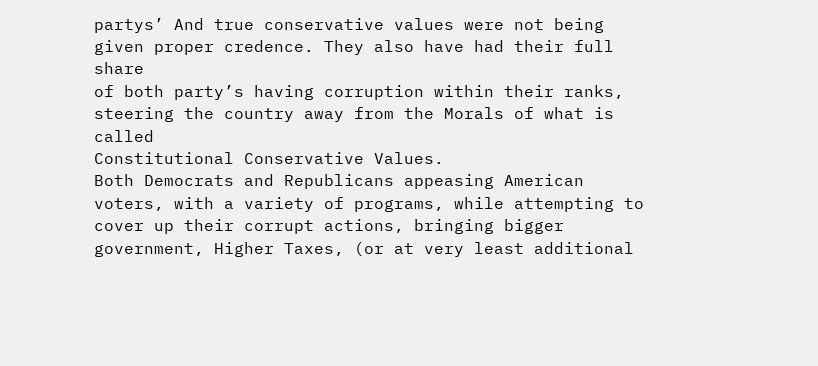partys’ And true conservative values were not being given proper credence. They also have had their full share
of both party’s having corruption within their ranks, steering the country away from the Morals of what is called
Constitutional Conservative Values.
Both Democrats and Republicans appeasing American voters, with a variety of programs, while attempting to
cover up their corrupt actions, bringing bigger government, Higher Taxes, (or at very least additional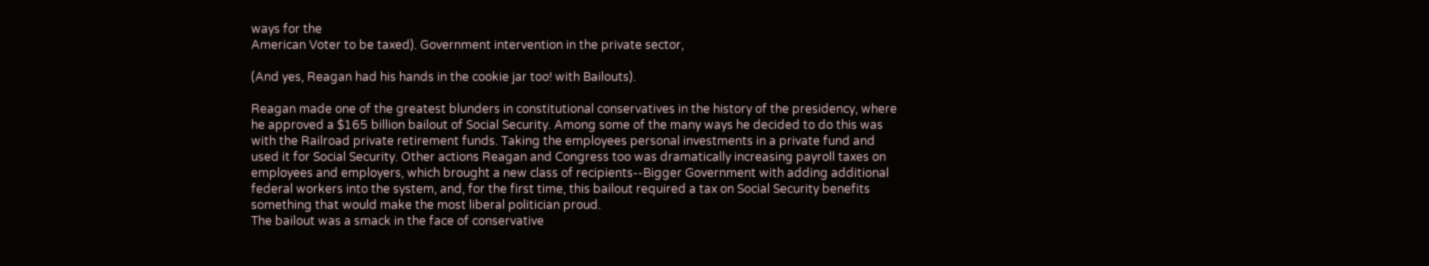ways for the
American Voter to be taxed). Government intervention in the private sector,

(And yes, Reagan had his hands in the cookie jar too! with Bailouts).

Reagan made one of the greatest blunders in constitutional conservatives in the history of the presidency, where
he approved a $165 billion bailout of Social Security. Among some of the many ways he decided to do this was
with the Railroad private retirement funds. Taking the employees personal investments in a private fund and
used it for Social Security. Other actions Reagan and Congress too was dramatically increasing payroll taxes on
employees and employers, which brought a new class of recipients--Bigger Government with adding additional
federal workers into the system, and, for the first time, this bailout required a tax on Social Security benefits
something that would make the most liberal politician proud.
The bailout was a smack in the face of conservative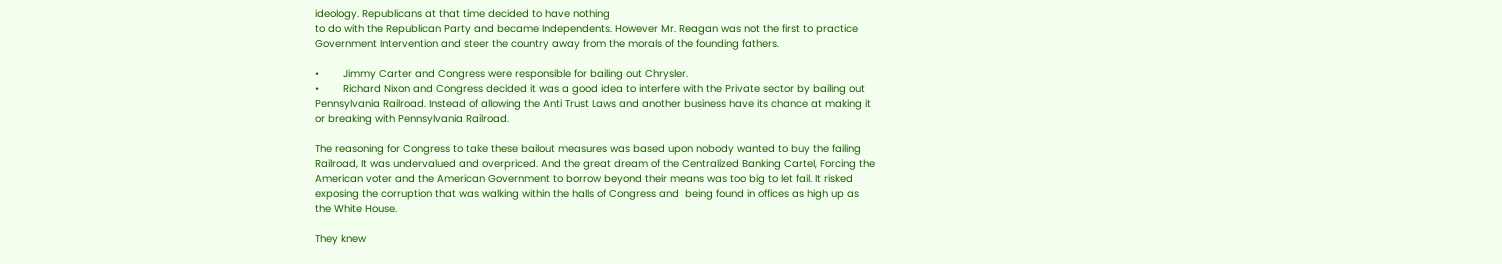ideology. Republicans at that time decided to have nothing
to do with the Republican Party and became Independents. However Mr. Reagan was not the first to practice
Government Intervention and steer the country away from the morals of the founding fathers.

•        Jimmy Carter and Congress were responsible for bailing out Chrysler.
•        Richard Nixon and Congress decided it was a good idea to interfere with the Private sector by bailing out
Pennsylvania Railroad. Instead of allowing the Anti Trust Laws and another business have its chance at making it
or breaking with Pennsylvania Railroad.

The reasoning for Congress to take these bailout measures was based upon nobody wanted to buy the failing
Railroad, It was undervalued and overpriced. And the great dream of the Centralized Banking Cartel, Forcing the
American voter and the American Government to borrow beyond their means was too big to let fail. It risked
exposing the corruption that was walking within the halls of Congress and  being found in offices as high up as
the White House.

They knew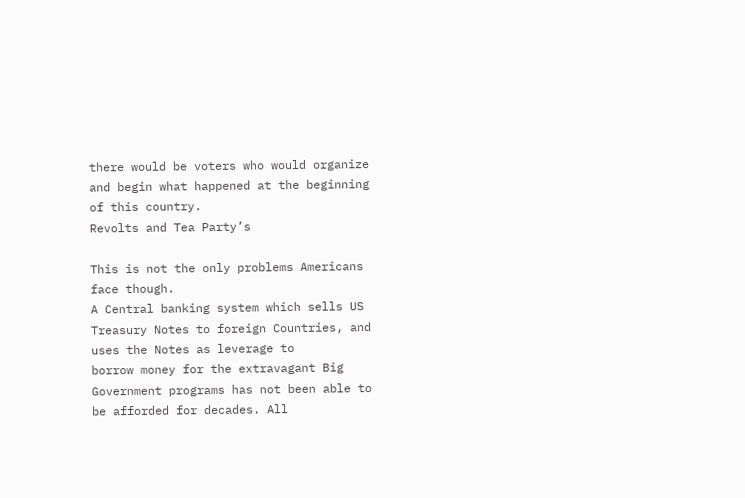there would be voters who would organize and begin what happened at the beginning of this country.
Revolts and Tea Party’s

This is not the only problems Americans face though.
A Central banking system which sells US Treasury Notes to foreign Countries, and uses the Notes as leverage to
borrow money for the extravagant Big Government programs has not been able to be afforded for decades. All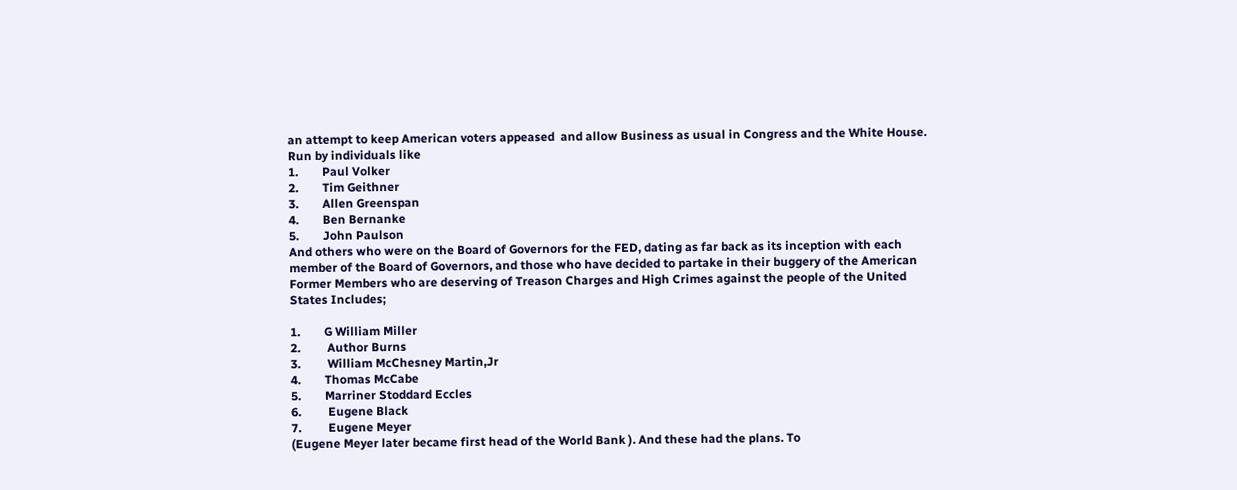an attempt to keep American voters appeased  and allow Business as usual in Congress and the White House.
Run by individuals like
1.        Paul Volker
2.        Tim Geithner
3.        Allen Greenspan
4.        Ben Bernanke
5.        John Paulson
And others who were on the Board of Governors for the FED, dating as far back as its inception with each
member of the Board of Governors, and those who have decided to partake in their buggery of the American
Former Members who are deserving of Treason Charges and High Crimes against the people of the United
States Includes;

1.        G William Miller
2.         Author Burns
3.         William McChesney Martin,Jr
4.        Thomas McCabe
5.        Marriner Stoddard Eccles
6.         Eugene Black
7.         Eugene Meyer
(Eugene Meyer later became first head of the World Bank ). And these had the plans. To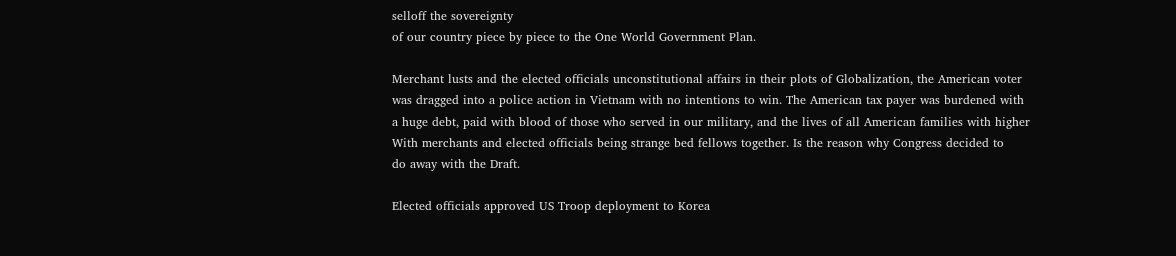selloff the sovereignty
of our country piece by piece to the One World Government Plan.

Merchant lusts and the elected officials unconstitutional affairs in their plots of Globalization, the American voter
was dragged into a police action in Vietnam with no intentions to win. The American tax payer was burdened with
a huge debt, paid with blood of those who served in our military, and the lives of all American families with higher
With merchants and elected officials being strange bed fellows together. Is the reason why Congress decided to
do away with the Draft.

Elected officials approved US Troop deployment to Korea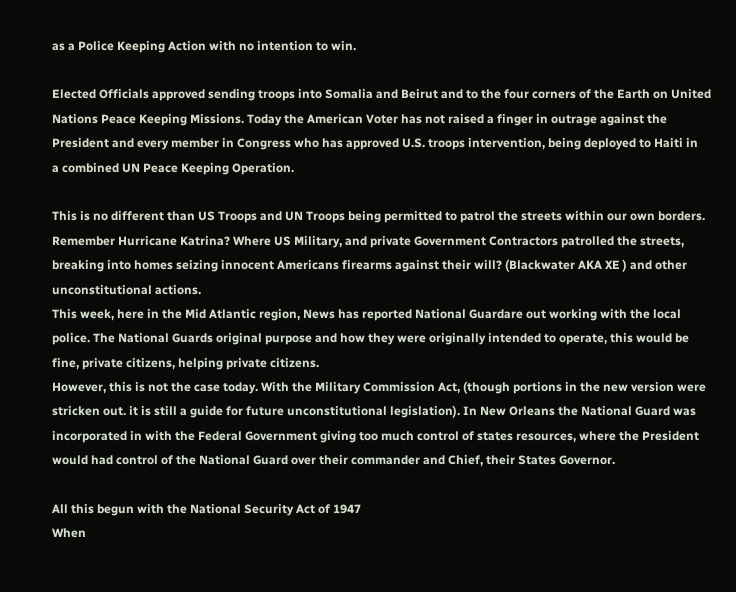as a Police Keeping Action with no intention to win.

Elected Officials approved sending troops into Somalia and Beirut and to the four corners of the Earth on United
Nations Peace Keeping Missions. Today the American Voter has not raised a finger in outrage against the
President and every member in Congress who has approved U.S. troops intervention, being deployed to Haiti in
a combined UN Peace Keeping Operation.

This is no different than US Troops and UN Troops being permitted to patrol the streets within our own borders.
Remember Hurricane Katrina? Where US Military, and private Government Contractors patrolled the streets,
breaking into homes seizing innocent Americans firearms against their will? (Blackwater AKA XE ) and other
unconstitutional actions.
This week, here in the Mid Atlantic region, News has reported National Guardare out working with the local
police. The National Guards original purpose and how they were originally intended to operate, this would be
fine, private citizens, helping private citizens.
However, this is not the case today. With the Military Commission Act, (though portions in the new version were
stricken out. it is still a guide for future unconstitutional legislation). In New Orleans the National Guard was
incorporated in with the Federal Government giving too much control of states resources, where the President
would had control of the National Guard over their commander and Chief, their States Governor.

All this begun with the National Security Act of 1947
When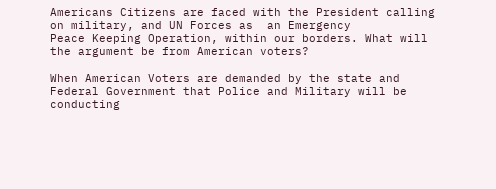Americans Citizens are faced with the President calling on military, and UN Forces as  an Emergency
Peace Keeping Operation, within our borders. What will the argument be from American voters?

When American Voters are demanded by the state and Federal Government that Police and Military will be
conducting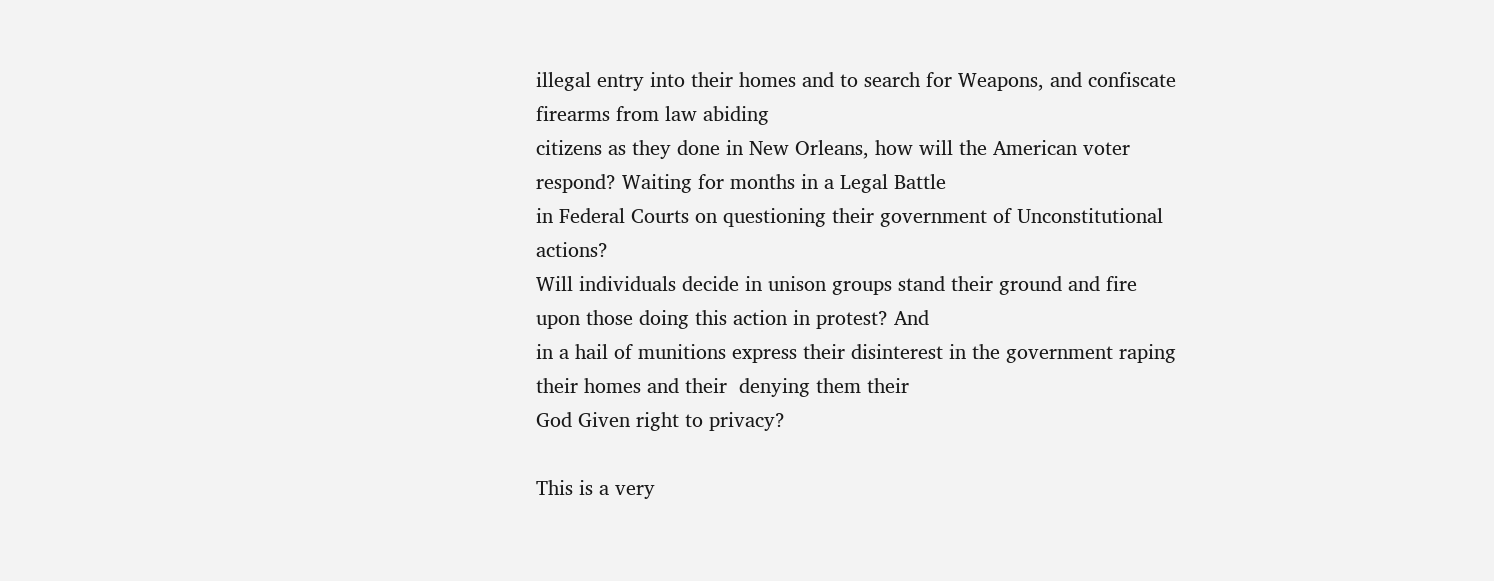illegal entry into their homes and to search for Weapons, and confiscate firearms from law abiding
citizens as they done in New Orleans, how will the American voter respond? Waiting for months in a Legal Battle
in Federal Courts on questioning their government of Unconstitutional actions?
Will individuals decide in unison groups stand their ground and fire upon those doing this action in protest? And
in a hail of munitions express their disinterest in the government raping their homes and their  denying them their
God Given right to privacy?

This is a very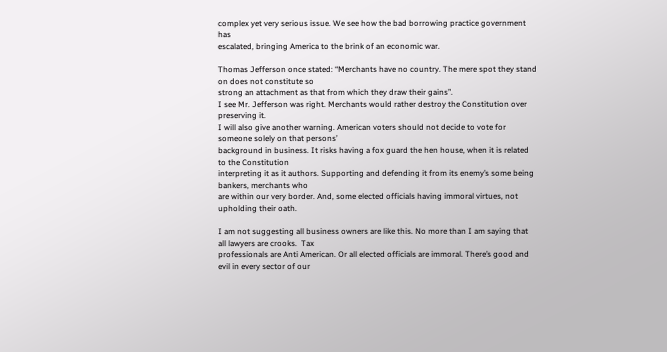complex yet very serious issue. We see how the bad borrowing practice government has
escalated, bringing America to the brink of an economic war.

Thomas Jefferson once stated: “Merchants have no country. The mere spot they stand on does not constitute so
strong an attachment as that from which they draw their gains”.
I see Mr. Jefferson was right. Merchants would rather destroy the Constitution over preserving it.
I will also give another warning. American voters should not decide to vote for someone solely on that persons’
background in business. It risks having a fox guard the hen house, when it is related to the Constitution
interpreting it as it authors. Supporting and defending it from its enemy’s some being bankers, merchants who
are within our very border. And, some elected officials having immoral virtues, not upholding their oath.

I am not suggesting all business owners are like this. No more than I am saying that all lawyers are crooks.  Tax
professionals are Anti American. Or all elected officials are immoral. There’s good and evil in every sector of our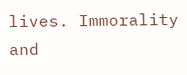lives. Immorality and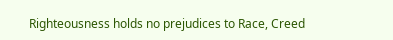Righteousness holds no prejudices to Race, Creed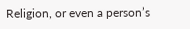Religion, or even a person’s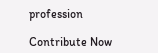profession

Contribute Now